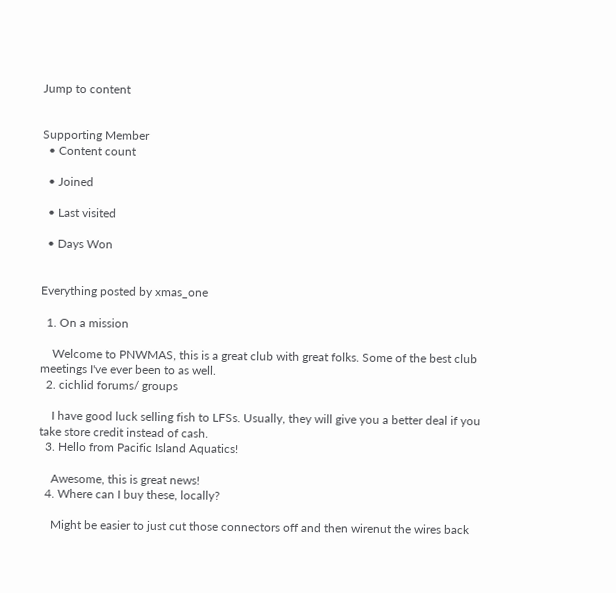Jump to content


Supporting Member
  • Content count

  • Joined

  • Last visited

  • Days Won


Everything posted by xmas_one

  1. On a mission

    Welcome to PNWMAS, this is a great club with great folks. Some of the best club meetings I've ever been to as well.
  2. cichlid forums/ groups

    I have good luck selling fish to LFSs. Usually, they will give you a better deal if you take store credit instead of cash.
  3. Hello from Pacific Island Aquatics!

    Awesome, this is great news!
  4. Where can I buy these, locally?

    Might be easier to just cut those connectors off and then wirenut the wires back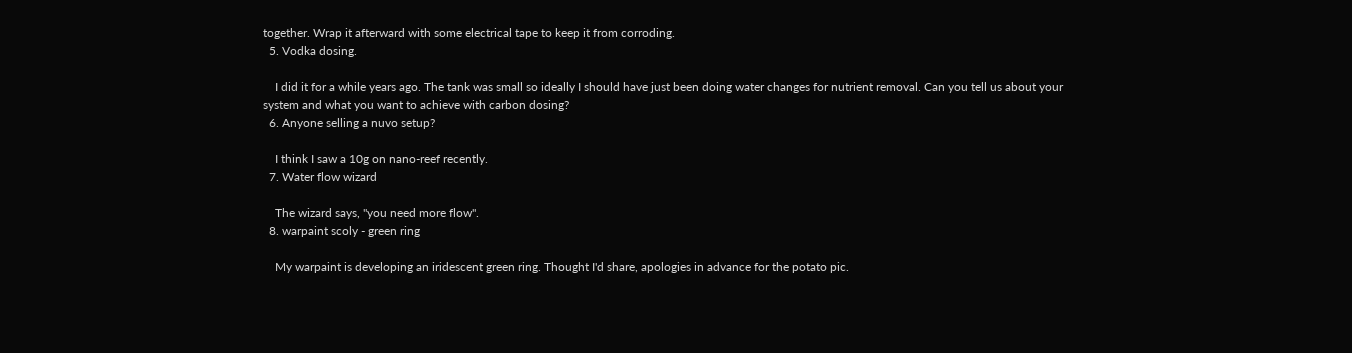together. Wrap it afterward with some electrical tape to keep it from corroding.
  5. Vodka dosing.

    I did it for a while years ago. The tank was small so ideally I should have just been doing water changes for nutrient removal. Can you tell us about your system and what you want to achieve with carbon dosing?
  6. Anyone selling a nuvo setup?

    I think I saw a 10g on nano-reef recently.
  7. Water flow wizard

    The wizard says, "you need more flow".
  8. warpaint scoly - green ring

    My warpaint is developing an iridescent green ring. Thought I'd share, apologies in advance for the potato pic.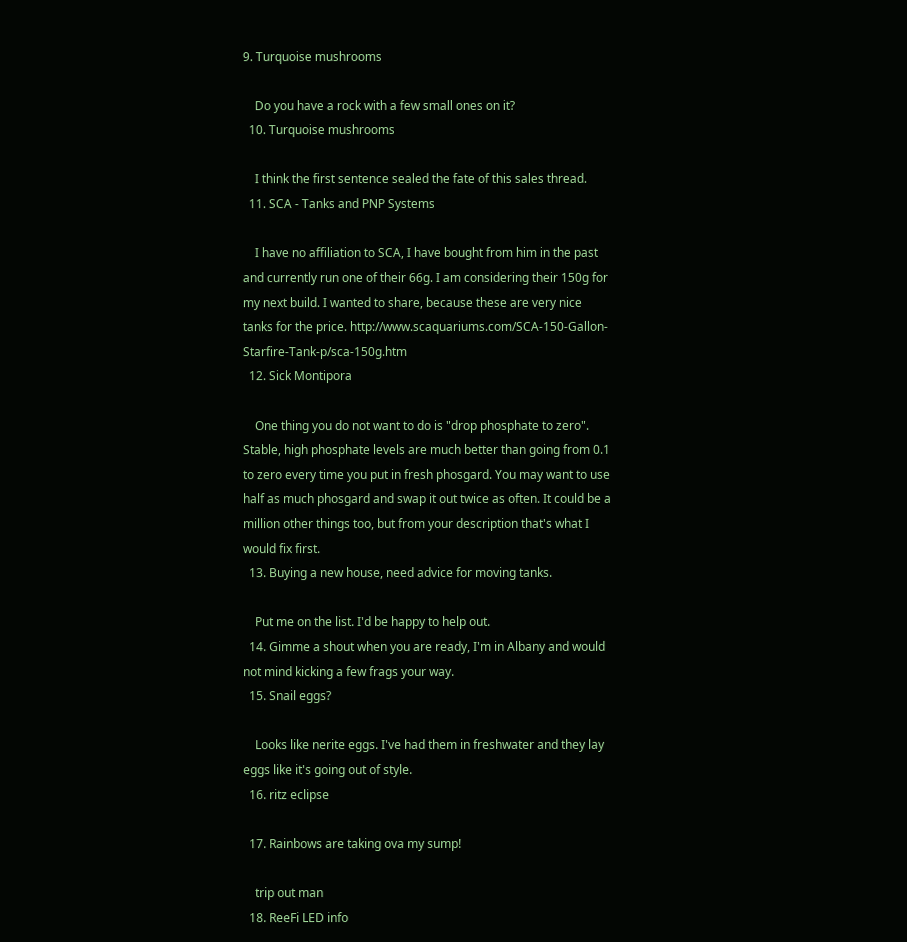9. Turquoise mushrooms

    Do you have a rock with a few small ones on it?
  10. Turquoise mushrooms

    I think the first sentence sealed the fate of this sales thread.
  11. SCA - Tanks and PNP Systems

    I have no affiliation to SCA, I have bought from him in the past and currently run one of their 66g. I am considering their 150g for my next build. I wanted to share, because these are very nice tanks for the price. http://www.scaquariums.com/SCA-150-Gallon-Starfire-Tank-p/sca-150g.htm
  12. Sick Montipora

    One thing you do not want to do is "drop phosphate to zero". Stable, high phosphate levels are much better than going from 0.1 to zero every time you put in fresh phosgard. You may want to use half as much phosgard and swap it out twice as often. It could be a million other things too, but from your description that's what I would fix first.
  13. Buying a new house, need advice for moving tanks.

    Put me on the list. I'd be happy to help out.
  14. Gimme a shout when you are ready, I'm in Albany and would not mind kicking a few frags your way.
  15. Snail eggs?

    Looks like nerite eggs. I've had them in freshwater and they lay eggs like it's going out of style.
  16. ritz eclipse

  17. Rainbows are taking ova my sump!

    trip out man
  18. ReeFi LED info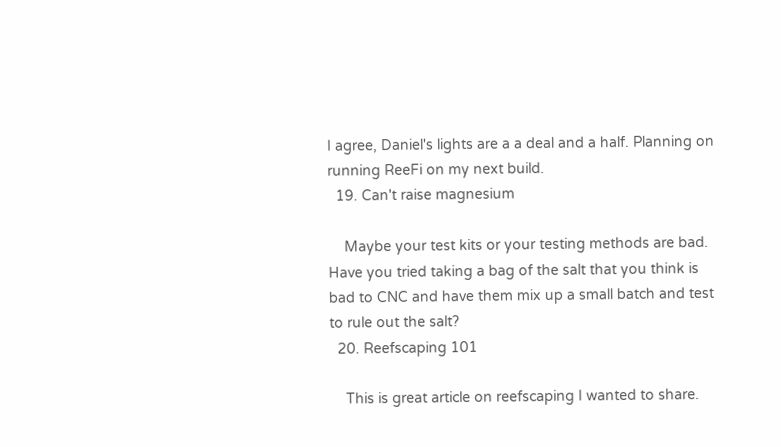I agree, Daniel's lights are a a deal and a half. Planning on running ReeFi on my next build.
  19. Can't raise magnesium

    Maybe your test kits or your testing methods are bad. Have you tried taking a bag of the salt that you think is bad to CNC and have them mix up a small batch and test to rule out the salt?
  20. Reefscaping 101

    This is great article on reefscaping I wanted to share.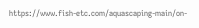https://www.fish-etc.com/aquascaping-main/on-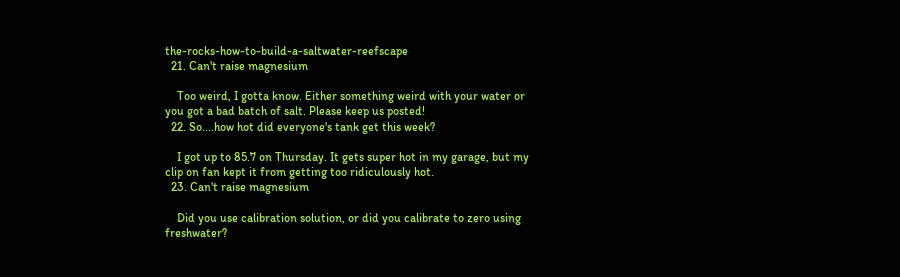the-rocks-how-to-build-a-saltwater-reefscape
  21. Can't raise magnesium

    Too weird, I gotta know. Either something weird with your water or you got a bad batch of salt. Please keep us posted!
  22. So....how hot did everyone's tank get this week?

    I got up to 85.7 on Thursday. It gets super hot in my garage, but my clip on fan kept it from getting too ridiculously hot.
  23. Can't raise magnesium

    Did you use calibration solution, or did you calibrate to zero using freshwater?